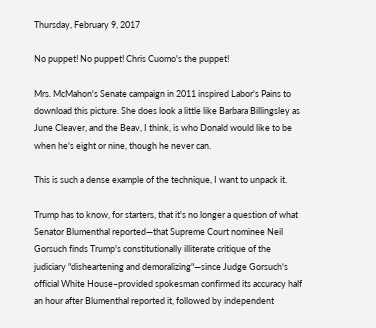Thursday, February 9, 2017

No puppet! No puppet! Chris Cuomo's the puppet!

Mrs. McMahon's Senate campaign in 2011 inspired Labor's Pains to download this picture. She does look a little like Barbara Billingsley as June Cleaver, and the Beav, I think, is who Donald would like to be when he's eight or nine, though he never can.

This is such a dense example of the technique, I want to unpack it.

Trump has to know, for starters, that it's no longer a question of what Senator Blumenthal reported—that Supreme Court nominee Neil Gorsuch finds Trump's constitutionally illiterate critique of the judiciary "disheartening and demoralizing"—since Judge Gorsuch's official White House–provided spokesman confirmed its accuracy half an hour after Blumenthal reported it, followed by independent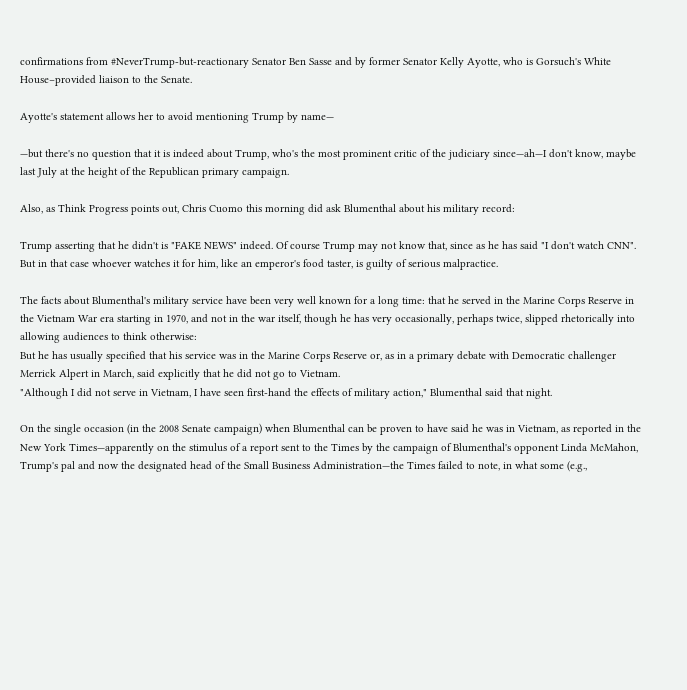confirmations from #NeverTrump-but-reactionary Senator Ben Sasse and by former Senator Kelly Ayotte, who is Gorsuch's White House–provided liaison to the Senate.

Ayotte's statement allows her to avoid mentioning Trump by name—

—but there's no question that it is indeed about Trump, who's the most prominent critic of the judiciary since—ah—I don't know, maybe last July at the height of the Republican primary campaign.

Also, as Think Progress points out, Chris Cuomo this morning did ask Blumenthal about his military record:

Trump asserting that he didn't is "FAKE NEWS" indeed. Of course Trump may not know that, since as he has said "I don't watch CNN". But in that case whoever watches it for him, like an emperor's food taster, is guilty of serious malpractice.

The facts about Blumenthal's military service have been very well known for a long time: that he served in the Marine Corps Reserve in the Vietnam War era starting in 1970, and not in the war itself, though he has very occasionally, perhaps twice, slipped rhetorically into allowing audiences to think otherwise:
But he has usually specified that his service was in the Marine Corps Reserve or, as in a primary debate with Democratic challenger Merrick Alpert in March, said explicitly that he did not go to Vietnam.
"Although I did not serve in Vietnam, I have seen first-hand the effects of military action," Blumenthal said that night.

On the single occasion (in the 2008 Senate campaign) when Blumenthal can be proven to have said he was in Vietnam, as reported in the New York Times—apparently on the stimulus of a report sent to the Times by the campaign of Blumenthal's opponent Linda McMahon, Trump's pal and now the designated head of the Small Business Administration—the Times failed to note, in what some (e.g.,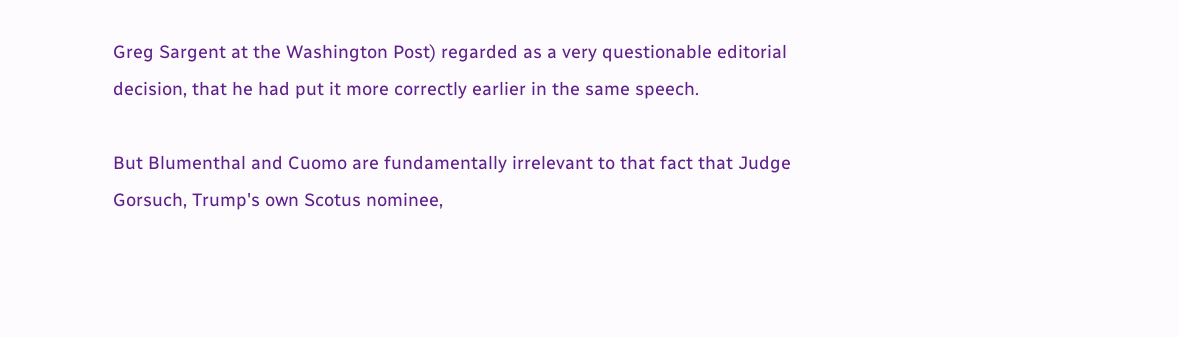Greg Sargent at the Washington Post) regarded as a very questionable editorial decision, that he had put it more correctly earlier in the same speech.

But Blumenthal and Cuomo are fundamentally irrelevant to that fact that Judge Gorsuch, Trump's own Scotus nominee,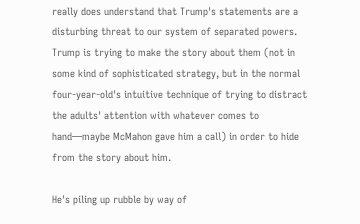really does understand that Trump's statements are a disturbing threat to our system of separated powers. Trump is trying to make the story about them (not in some kind of sophisticated strategy, but in the normal four-year-old's intuitive technique of trying to distract the adults' attention with whatever comes to hand—maybe McMahon gave him a call) in order to hide from the story about him.

He's piling up rubble by way of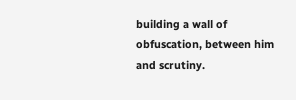building a wall of obfuscation, between him and scrutiny.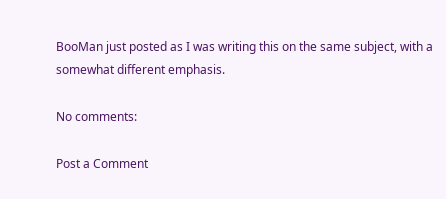BooMan just posted as I was writing this on the same subject, with a somewhat different emphasis.

No comments:

Post a Comment